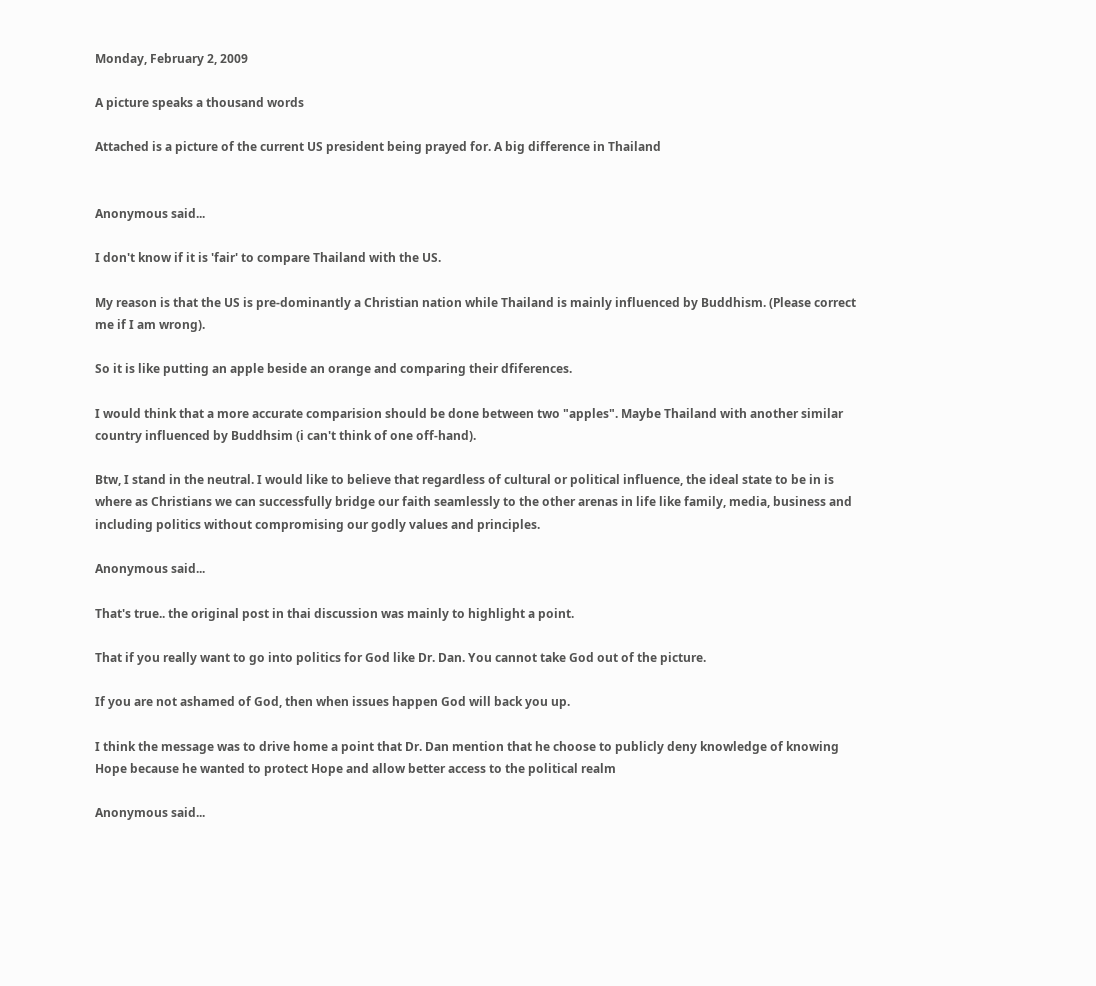Monday, February 2, 2009

A picture speaks a thousand words

Attached is a picture of the current US president being prayed for. A big difference in Thailand


Anonymous said...

I don't know if it is 'fair' to compare Thailand with the US.

My reason is that the US is pre-dominantly a Christian nation while Thailand is mainly influenced by Buddhism. (Please correct me if I am wrong).

So it is like putting an apple beside an orange and comparing their dfiferences.

I would think that a more accurate comparision should be done between two "apples". Maybe Thailand with another similar country influenced by Buddhsim (i can't think of one off-hand).

Btw, I stand in the neutral. I would like to believe that regardless of cultural or political influence, the ideal state to be in is where as Christians we can successfully bridge our faith seamlessly to the other arenas in life like family, media, business and including politics without compromising our godly values and principles.

Anonymous said...

That's true.. the original post in thai discussion was mainly to highlight a point.

That if you really want to go into politics for God like Dr. Dan. You cannot take God out of the picture.

If you are not ashamed of God, then when issues happen God will back you up.

I think the message was to drive home a point that Dr. Dan mention that he choose to publicly deny knowledge of knowing Hope because he wanted to protect Hope and allow better access to the political realm

Anonymous said...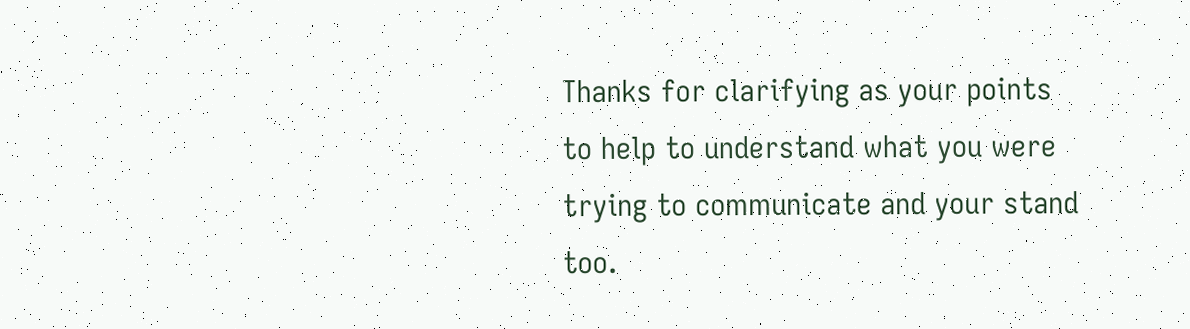Thanks for clarifying as your points to help to understand what you were trying to communicate and your stand too.